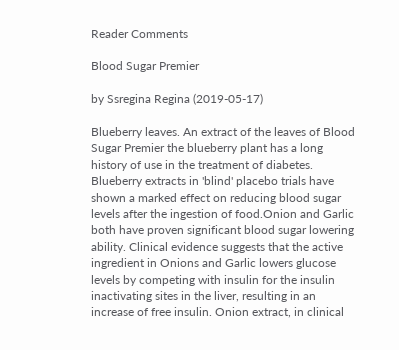Reader Comments

Blood Sugar Premier

by Ssregina Regina (2019-05-17)

Blueberry leaves. An extract of the leaves of Blood Sugar Premier the blueberry plant has a long history of use in the treatment of diabetes. Blueberry extracts in 'blind' placebo trials have shown a marked effect on reducing blood sugar levels after the ingestion of food.Onion and Garlic both have proven significant blood sugar lowering ability. Clinical evidence suggests that the active ingredient in Onions and Garlic lowers glucose levels by competing with insulin for the insulin inactivating sites in the liver, resulting in an increase of free insulin. Onion extract, in clinical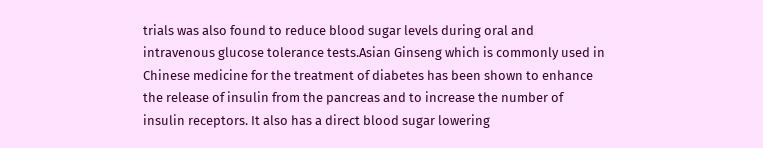trials was also found to reduce blood sugar levels during oral and intravenous glucose tolerance tests.Asian Ginseng which is commonly used in Chinese medicine for the treatment of diabetes has been shown to enhance the release of insulin from the pancreas and to increase the number of insulin receptors. It also has a direct blood sugar lowering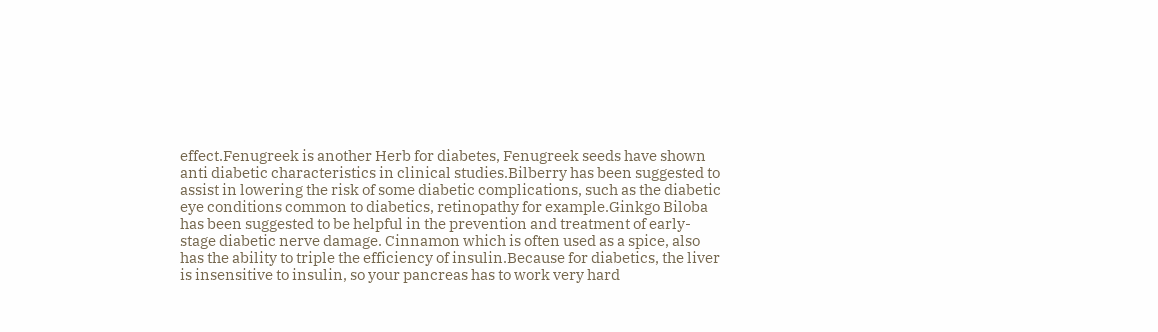effect.Fenugreek is another Herb for diabetes, Fenugreek seeds have shown anti diabetic characteristics in clinical studies.Bilberry has been suggested to assist in lowering the risk of some diabetic complications, such as the diabetic eye conditions common to diabetics, retinopathy for example.Ginkgo Biloba has been suggested to be helpful in the prevention and treatment of early-stage diabetic nerve damage. Cinnamon which is often used as a spice, also has the ability to triple the efficiency of insulin.Because for diabetics, the liver is insensitive to insulin, so your pancreas has to work very hard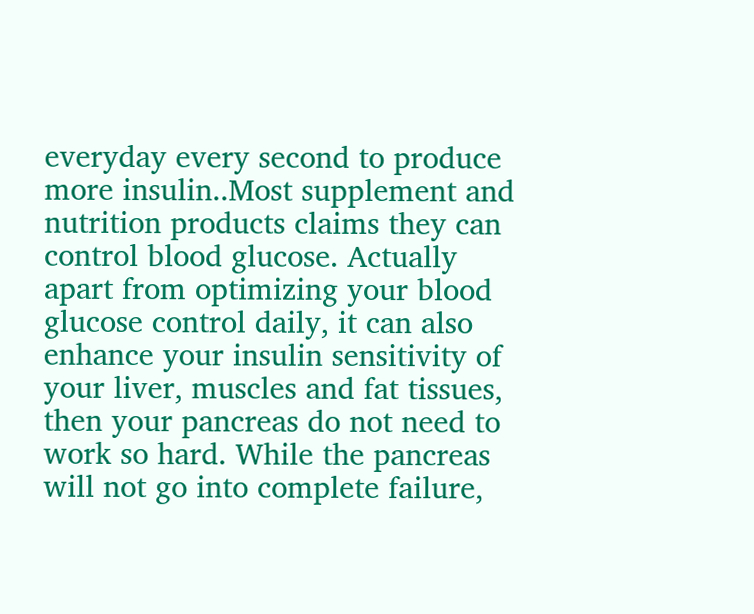everyday every second to produce more insulin..Most supplement and nutrition products claims they can control blood glucose. Actually apart from optimizing your blood glucose control daily, it can also enhance your insulin sensitivity of your liver, muscles and fat tissues, then your pancreas do not need to work so hard. While the pancreas will not go into complete failure,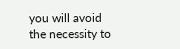you will avoid the necessity to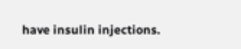have insulin injections.